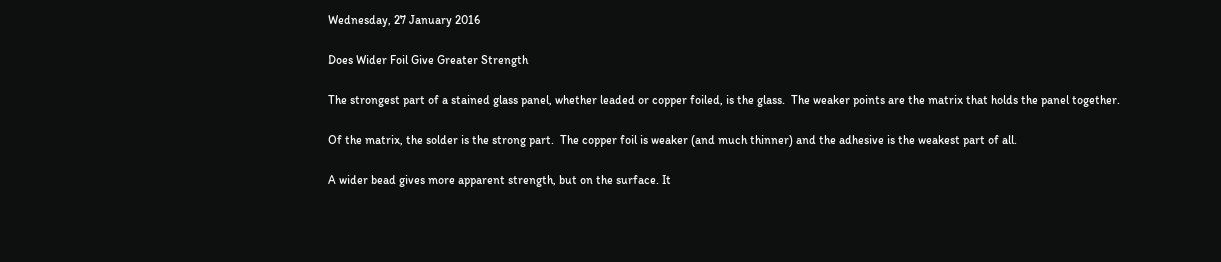Wednesday, 27 January 2016

Does Wider Foil Give Greater Strength

The strongest part of a stained glass panel, whether leaded or copper foiled, is the glass.  The weaker points are the matrix that holds the panel together.

Of the matrix, the solder is the strong part.  The copper foil is weaker (and much thinner) and the adhesive is the weakest part of all.

A wider bead gives more apparent strength, but on the surface. It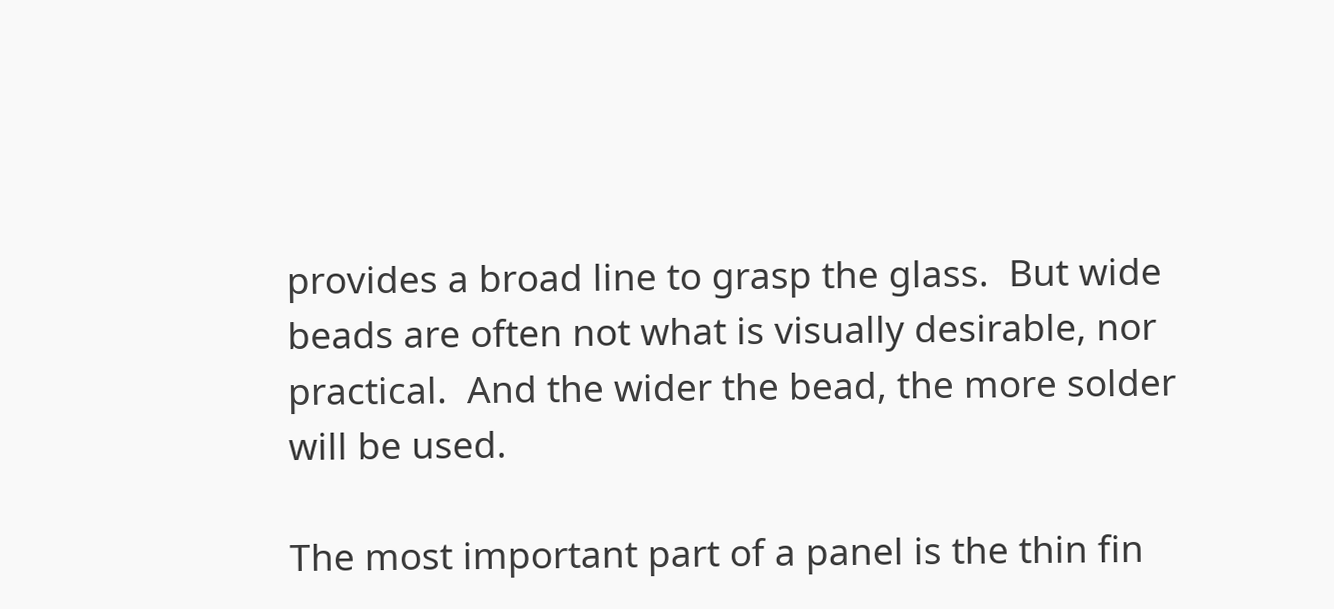provides a broad line to grasp the glass.  But wide beads are often not what is visually desirable, nor practical.  And the wider the bead, the more solder will be used.

The most important part of a panel is the thin fin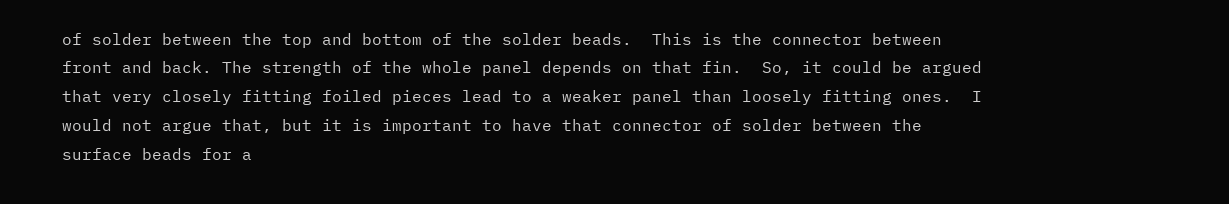of solder between the top and bottom of the solder beads.  This is the connector between front and back. The strength of the whole panel depends on that fin.  So, it could be argued that very closely fitting foiled pieces lead to a weaker panel than loosely fitting ones.  I would not argue that, but it is important to have that connector of solder between the surface beads for a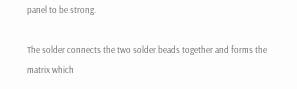panel to be strong.

The solder connects the two solder beads together and forms the matrix which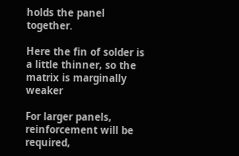holds the panel together.

Here the fin of solder is a little thinner, so the matrix is marginally weaker

For larger panels, reinforcement will be required,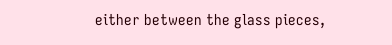either between the glass pieces,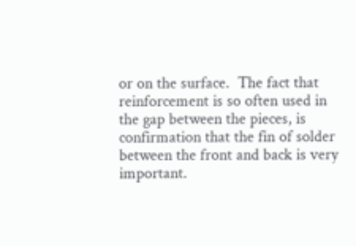or on the surface.  The fact that reinforcement is so often used in the gap between the pieces, is confirmation that the fin of solder between the front and back is very important.